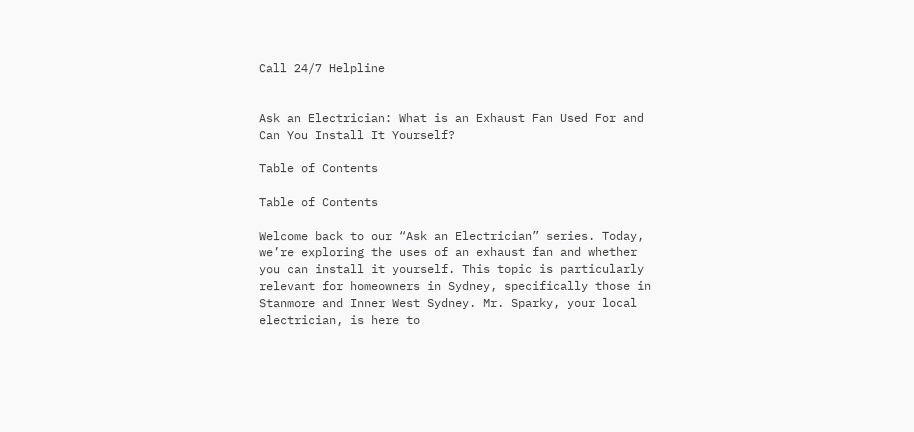Call 24/7 Helpline


Ask an Electrician: What is an Exhaust Fan Used For and Can You Install It Yourself?

Table of Contents

Table of Contents

Welcome back to our “Ask an Electrician” series. Today, we’re exploring the uses of an exhaust fan and whether you can install it yourself. This topic is particularly relevant for homeowners in Sydney, specifically those in Stanmore and Inner West Sydney. Mr. Sparky, your local electrician, is here to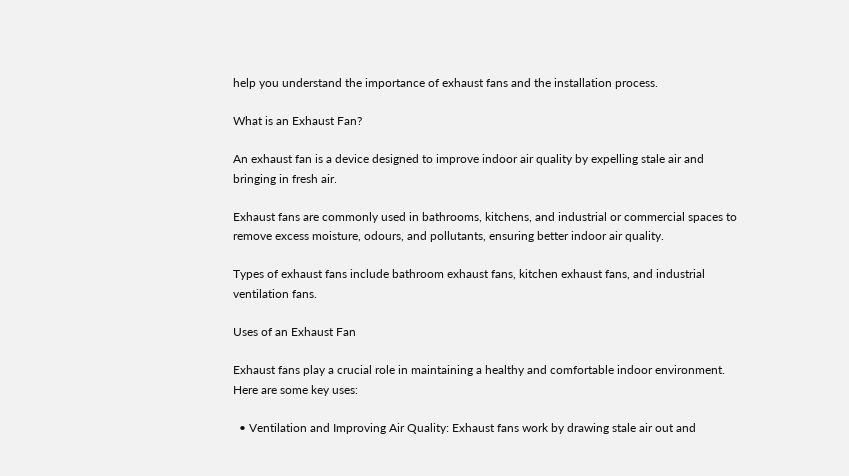help you understand the importance of exhaust fans and the installation process.

What is an Exhaust Fan?

An exhaust fan is a device designed to improve indoor air quality by expelling stale air and bringing in fresh air.

Exhaust fans are commonly used in bathrooms, kitchens, and industrial or commercial spaces to remove excess moisture, odours, and pollutants, ensuring better indoor air quality.

Types of exhaust fans include bathroom exhaust fans, kitchen exhaust fans, and industrial ventilation fans.

Uses of an Exhaust Fan

Exhaust fans play a crucial role in maintaining a healthy and comfortable indoor environment. Here are some key uses:

  • Ventilation and Improving Air Quality: Exhaust fans work by drawing stale air out and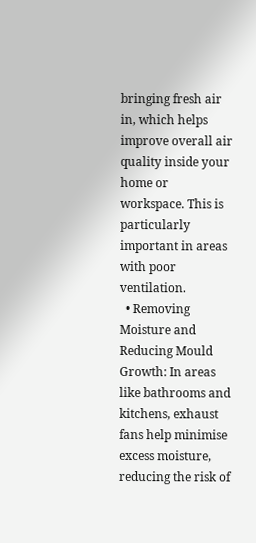bringing fresh air in, which helps improve overall air quality inside your home or workspace. This is particularly important in areas with poor ventilation.
  • Removing Moisture and Reducing Mould Growth: In areas like bathrooms and kitchens, exhaust fans help minimise excess moisture, reducing the risk of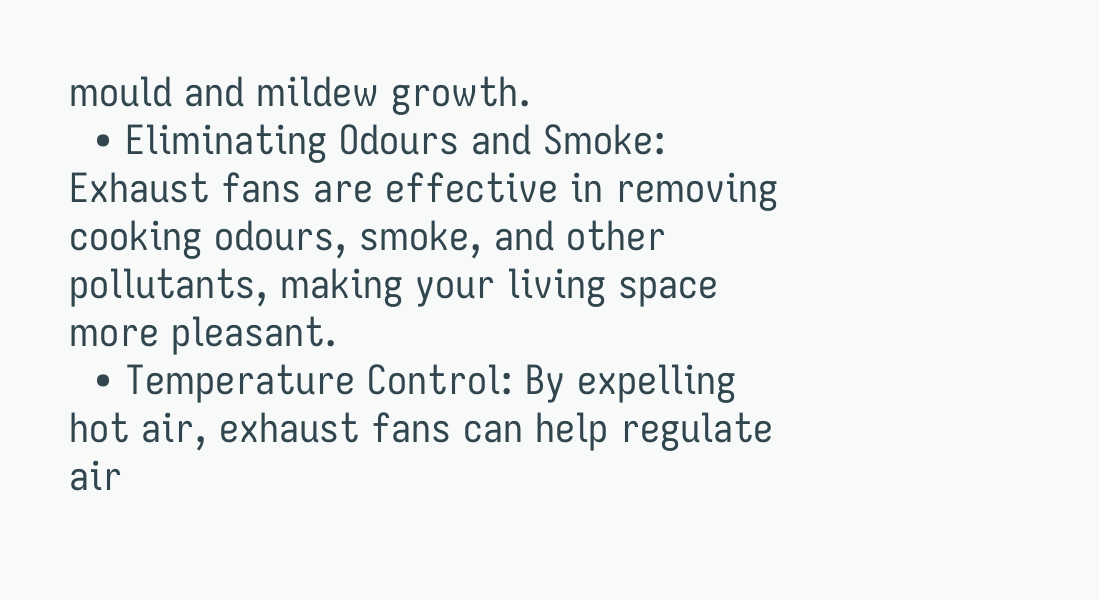mould and mildew growth.
  • Eliminating Odours and Smoke: Exhaust fans are effective in removing cooking odours, smoke, and other pollutants, making your living space more pleasant.
  • Temperature Control: By expelling hot air, exhaust fans can help regulate air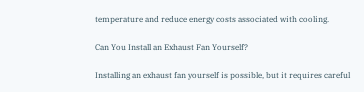temperature and reduce energy costs associated with cooling.

Can You Install an Exhaust Fan Yourself?

Installing an exhaust fan yourself is possible, but it requires careful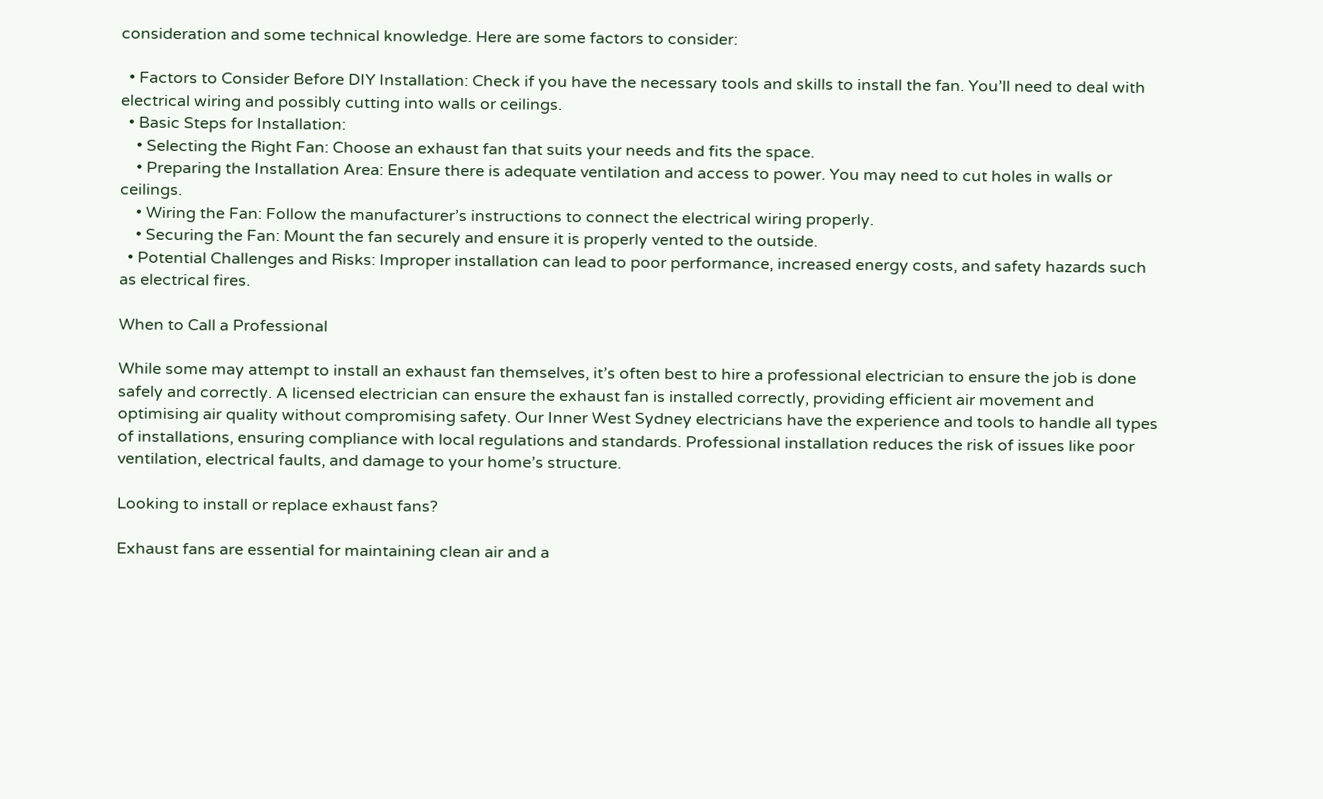consideration and some technical knowledge. Here are some factors to consider:

  • Factors to Consider Before DIY Installation: Check if you have the necessary tools and skills to install the fan. You’ll need to deal with electrical wiring and possibly cutting into walls or ceilings.
  • Basic Steps for Installation:
    • Selecting the Right Fan: Choose an exhaust fan that suits your needs and fits the space.
    • Preparing the Installation Area: Ensure there is adequate ventilation and access to power. You may need to cut holes in walls or ceilings.
    • Wiring the Fan: Follow the manufacturer’s instructions to connect the electrical wiring properly.
    • Securing the Fan: Mount the fan securely and ensure it is properly vented to the outside.
  • Potential Challenges and Risks: Improper installation can lead to poor performance, increased energy costs, and safety hazards such as electrical fires.

When to Call a Professional

While some may attempt to install an exhaust fan themselves, it’s often best to hire a professional electrician to ensure the job is done safely and correctly. A licensed electrician can ensure the exhaust fan is installed correctly, providing efficient air movement and optimising air quality without compromising safety. Our Inner West Sydney electricians have the experience and tools to handle all types of installations, ensuring compliance with local regulations and standards. Professional installation reduces the risk of issues like poor ventilation, electrical faults, and damage to your home’s structure.

Looking to install or replace exhaust fans?

Exhaust fans are essential for maintaining clean air and a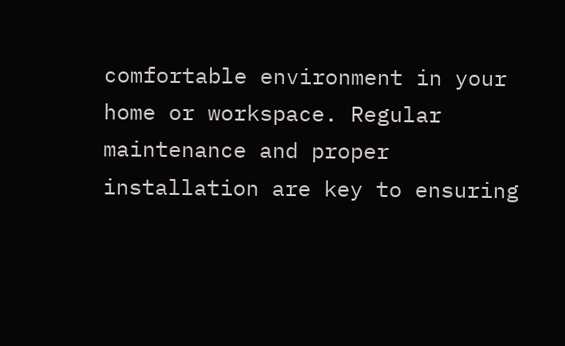comfortable environment in your home or workspace. Regular maintenance and proper installation are key to ensuring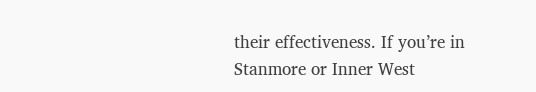their effectiveness. If you’re in Stanmore or Inner West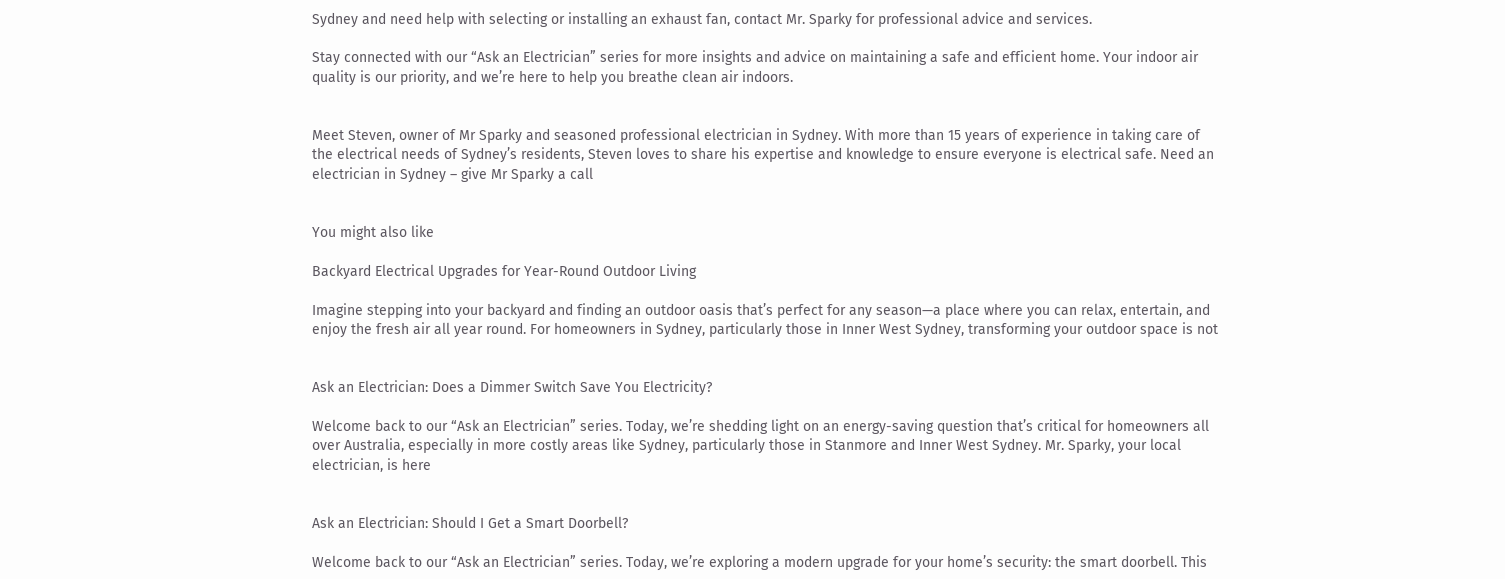Sydney and need help with selecting or installing an exhaust fan, contact Mr. Sparky for professional advice and services.

Stay connected with our “Ask an Electrician” series for more insights and advice on maintaining a safe and efficient home. Your indoor air quality is our priority, and we’re here to help you breathe clean air indoors.


Meet Steven, owner of Mr Sparky and seasoned professional electrician in Sydney. With more than 15 years of experience in taking care of the electrical needs of Sydney’s residents, Steven loves to share his expertise and knowledge to ensure everyone is electrical safe. Need an electrician in Sydney – give Mr Sparky a call


You might also like

Backyard Electrical Upgrades for Year-Round Outdoor Living

Imagine stepping into your backyard and finding an outdoor oasis that’s perfect for any season—a place where you can relax, entertain, and enjoy the fresh air all year round. For homeowners in Sydney, particularly those in Inner West Sydney, transforming your outdoor space is not


Ask an Electrician: Does a Dimmer Switch Save You Electricity?

Welcome back to our “Ask an Electrician” series. Today, we’re shedding light on an energy-saving question that’s critical for homeowners all over Australia, especially in more costly areas like Sydney, particularly those in Stanmore and Inner West Sydney. Mr. Sparky, your local electrician, is here


Ask an Electrician: Should I Get a Smart Doorbell?

Welcome back to our “Ask an Electrician” series. Today, we’re exploring a modern upgrade for your home’s security: the smart doorbell. This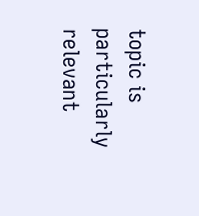topic is particularly relevant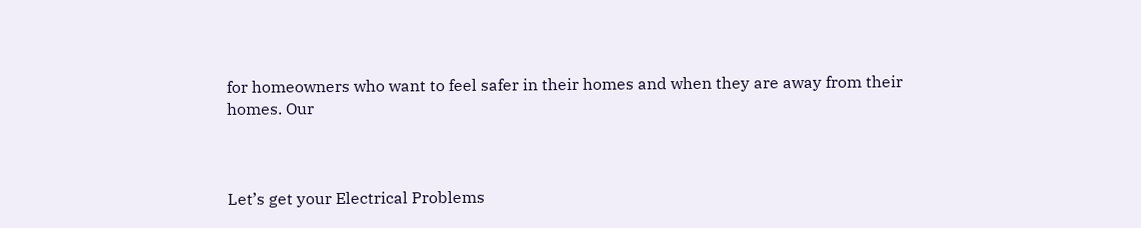for homeowners who want to feel safer in their homes and when they are away from their homes. Our



Let’s get your Electrical Problems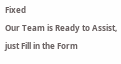Fixed
Our Team is Ready to Assist, just Fill in the Form